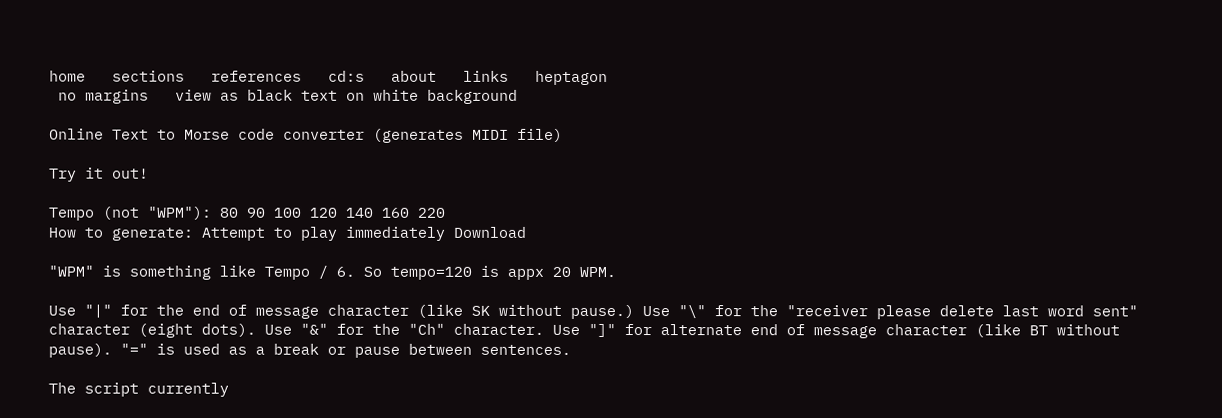home   sections   references   cd:s   about   links   heptagon
 no margins   view as black text on white background

Online Text to Morse code converter (generates MIDI file)

Try it out!

Tempo (not "WPM"): 80 90 100 120 140 160 220
How to generate: Attempt to play immediately Download

"WPM" is something like Tempo / 6. So tempo=120 is appx 20 WPM.

Use "|" for the end of message character (like SK without pause.) Use "\" for the "receiver please delete last word sent" character (eight dots). Use "&" for the "Ch" character. Use "]" for alternate end of message character (like BT without pause). "=" is used as a break or pause between sentences.

The script currently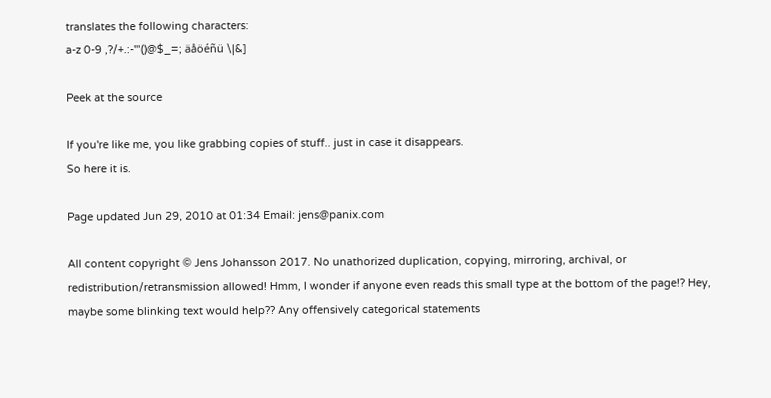translates the following characters:
a-z 0-9 ,?/+.:-'"()@$_=; äåöéñü \|&]

Peek at the source

If you're like me, you like grabbing copies of stuff.. just in case it disappears.
So here it is.

Page updated Jun 29, 2010 at 01:34 Email: jens@panix.com

All content copyright © Jens Johansson 2017. No unathorized duplication, copying, mirroring, archival, or redistribution/retransmission allowed! Hmm, I wonder if anyone even reads this small type at the bottom of the page!? Hey, maybe some blinking text would help?? Any offensively categorical statements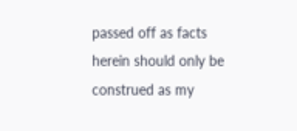passed off as facts herein should only be construed as my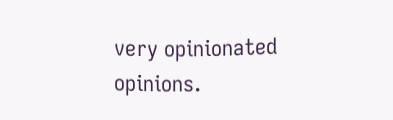very opinionated opinions.